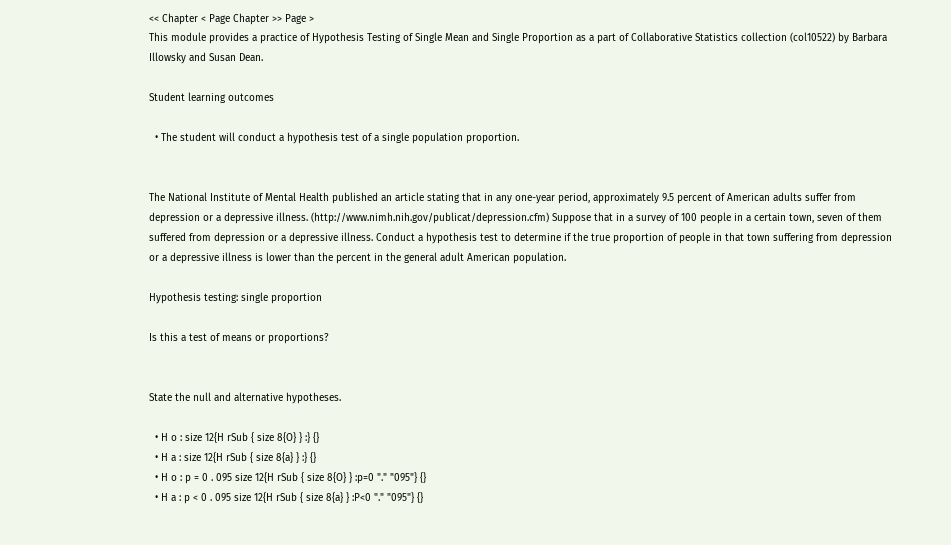<< Chapter < Page Chapter >> Page >
This module provides a practice of Hypothesis Testing of Single Mean and Single Proportion as a part of Collaborative Statistics collection (col10522) by Barbara Illowsky and Susan Dean.

Student learning outcomes

  • The student will conduct a hypothesis test of a single population proportion.


The National Institute of Mental Health published an article stating that in any one-year period, approximately 9.5 percent of American adults suffer from depression or a depressive illness. (http://www.nimh.nih.gov/publicat/depression.cfm) Suppose that in a survey of 100 people in a certain town, seven of them suffered from depression or a depressive illness. Conduct a hypothesis test to determine if the true proportion of people in that town suffering from depression or a depressive illness is lower than the percent in the general adult American population.

Hypothesis testing: single proportion

Is this a test of means or proportions?


State the null and alternative hypotheses.

  • H o : size 12{H rSub { size 8{O} } :} {}
  • H a : size 12{H rSub { size 8{a} } :} {}
  • H o : p = 0 . 095 size 12{H rSub { size 8{O} } :p=0 "." "095"} {}
  • H a : p < 0 . 095 size 12{H rSub { size 8{a} } :P<0 "." "095"} {}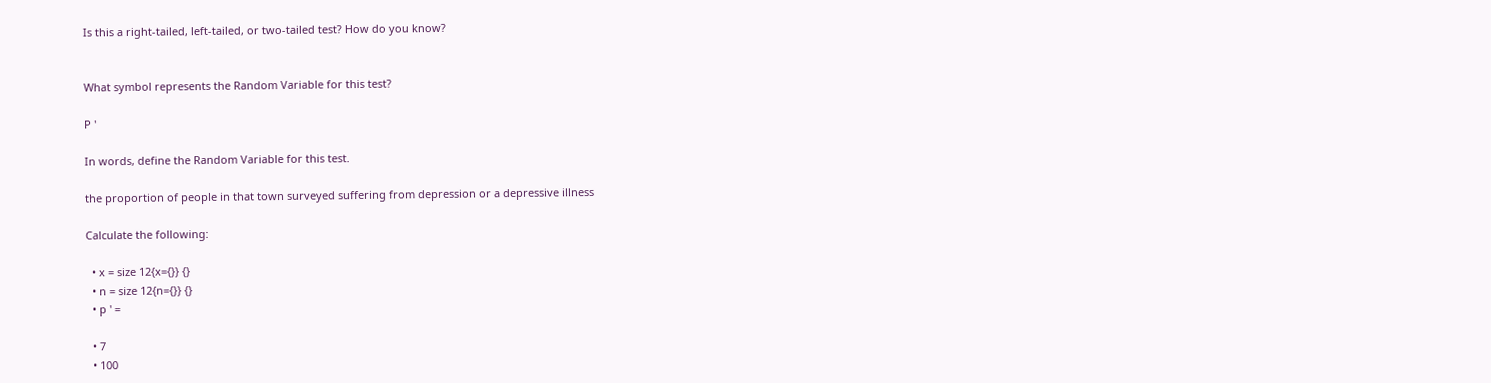Is this a right-tailed, left-tailed, or two-tailed test? How do you know?


What symbol represents the Random Variable for this test?

P '

In words, define the Random Variable for this test.

the proportion of people in that town surveyed suffering from depression or a depressive illness

Calculate the following:

  • x = size 12{x={}} {}
  • n = size 12{n={}} {}
  • p ' =

  • 7
  • 100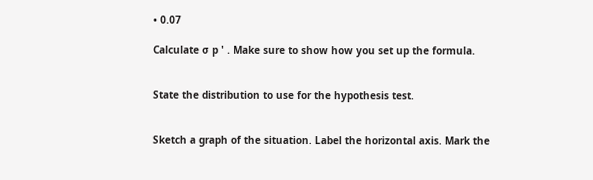• 0.07

Calculate σ p ' . Make sure to show how you set up the formula.


State the distribution to use for the hypothesis test.


Sketch a graph of the situation. Label the horizontal axis. Mark the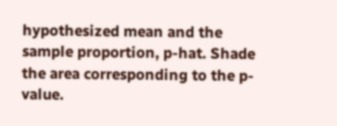hypothesized mean and the sample proportion, p-hat. Shade the area corresponding to the p-value.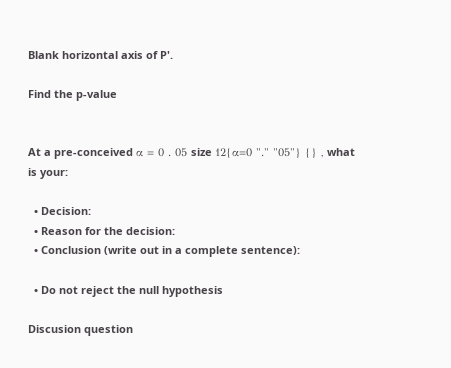Blank horizontal axis of P'.

Find the p-value


At a pre-conceived α = 0 . 05 size 12{α=0 "." "05"} {} , what is your:

  • Decision:
  • Reason for the decision:
  • Conclusion (write out in a complete sentence):

  • Do not reject the null hypothesis

Discusion question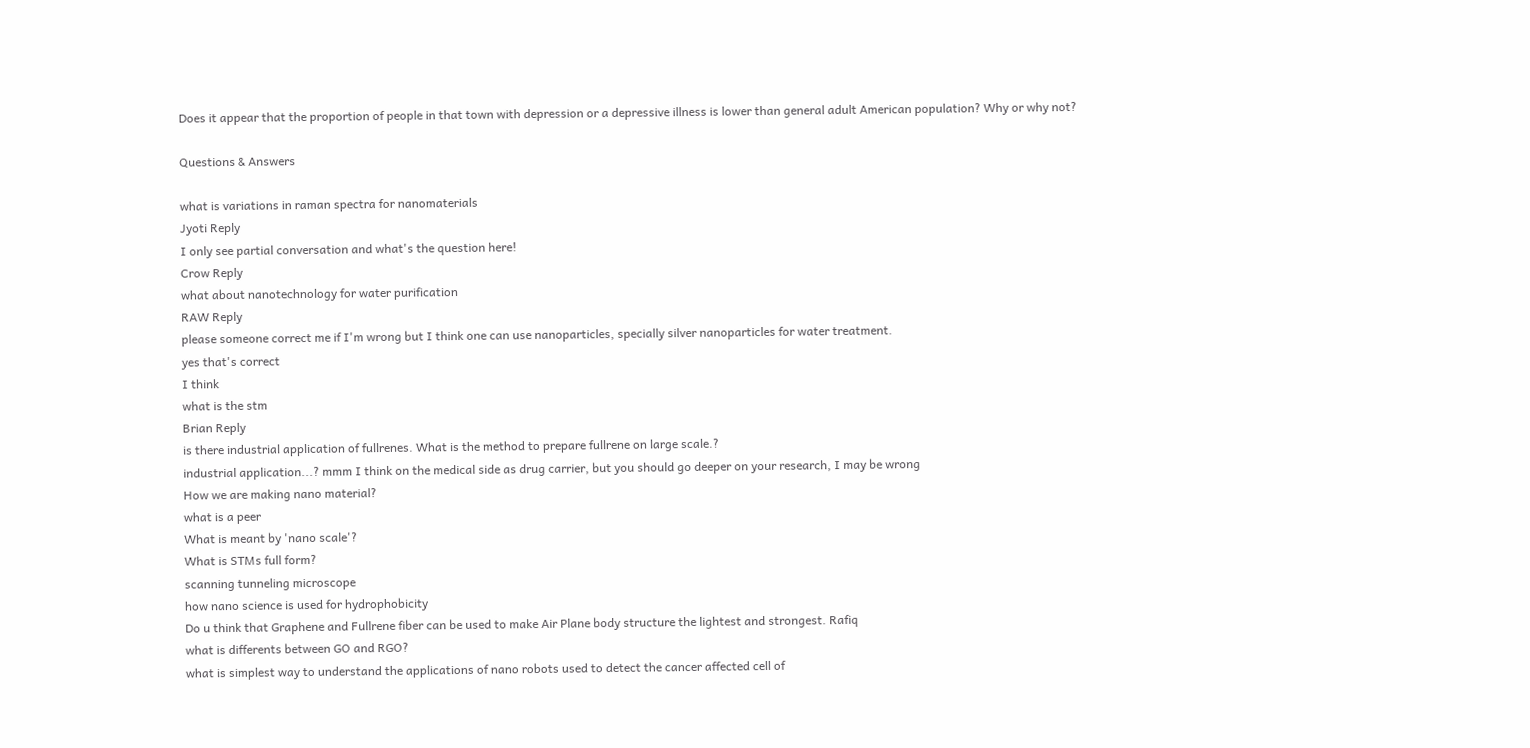Does it appear that the proportion of people in that town with depression or a depressive illness is lower than general adult American population? Why or why not?

Questions & Answers

what is variations in raman spectra for nanomaterials
Jyoti Reply
I only see partial conversation and what's the question here!
Crow Reply
what about nanotechnology for water purification
RAW Reply
please someone correct me if I'm wrong but I think one can use nanoparticles, specially silver nanoparticles for water treatment.
yes that's correct
I think
what is the stm
Brian Reply
is there industrial application of fullrenes. What is the method to prepare fullrene on large scale.?
industrial application...? mmm I think on the medical side as drug carrier, but you should go deeper on your research, I may be wrong
How we are making nano material?
what is a peer
What is meant by 'nano scale'?
What is STMs full form?
scanning tunneling microscope
how nano science is used for hydrophobicity
Do u think that Graphene and Fullrene fiber can be used to make Air Plane body structure the lightest and strongest. Rafiq
what is differents between GO and RGO?
what is simplest way to understand the applications of nano robots used to detect the cancer affected cell of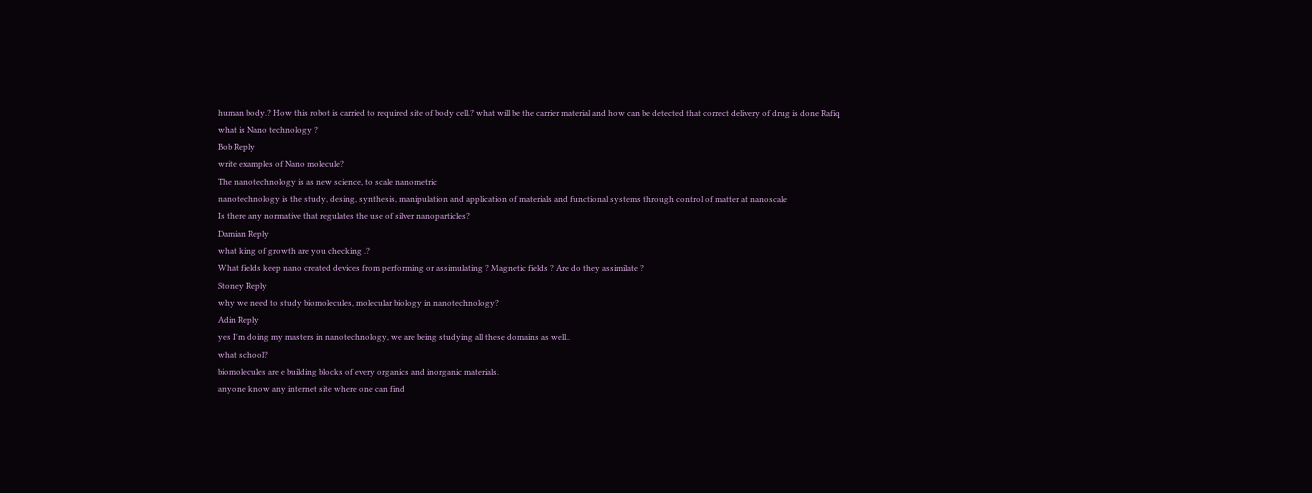human body.? How this robot is carried to required site of body cell.? what will be the carrier material and how can be detected that correct delivery of drug is done Rafiq
what is Nano technology ?
Bob Reply
write examples of Nano molecule?
The nanotechnology is as new science, to scale nanometric
nanotechnology is the study, desing, synthesis, manipulation and application of materials and functional systems through control of matter at nanoscale
Is there any normative that regulates the use of silver nanoparticles?
Damian Reply
what king of growth are you checking .?
What fields keep nano created devices from performing or assimulating ? Magnetic fields ? Are do they assimilate ?
Stoney Reply
why we need to study biomolecules, molecular biology in nanotechnology?
Adin Reply
yes I'm doing my masters in nanotechnology, we are being studying all these domains as well..
what school?
biomolecules are e building blocks of every organics and inorganic materials.
anyone know any internet site where one can find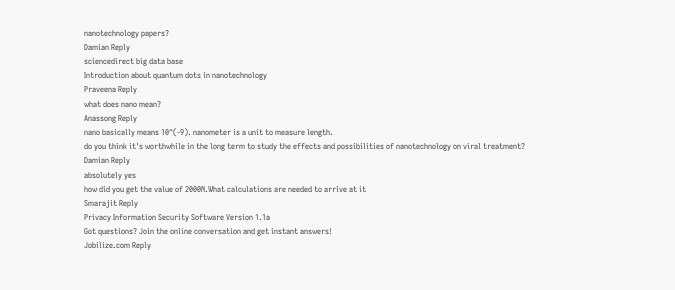nanotechnology papers?
Damian Reply
sciencedirect big data base
Introduction about quantum dots in nanotechnology
Praveena Reply
what does nano mean?
Anassong Reply
nano basically means 10^(-9). nanometer is a unit to measure length.
do you think it's worthwhile in the long term to study the effects and possibilities of nanotechnology on viral treatment?
Damian Reply
absolutely yes
how did you get the value of 2000N.What calculations are needed to arrive at it
Smarajit Reply
Privacy Information Security Software Version 1.1a
Got questions? Join the online conversation and get instant answers!
Jobilize.com Reply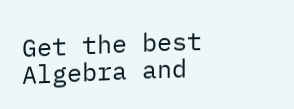Get the best Algebra and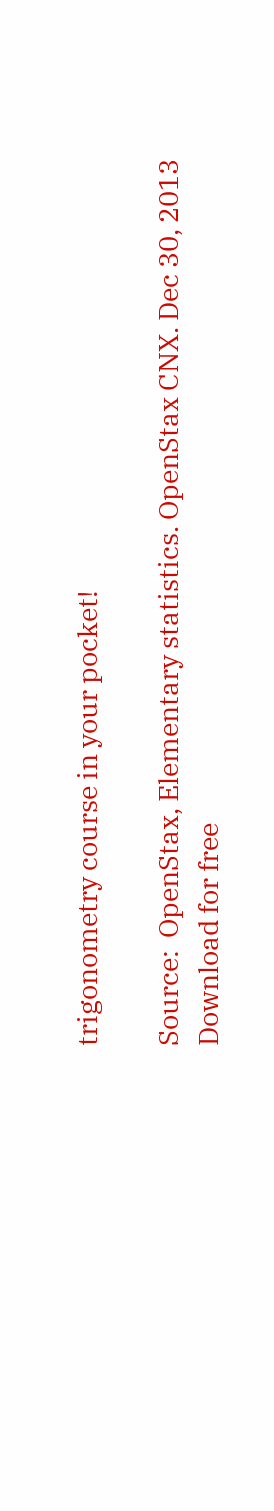trigonometry course in your pocket!

Source:  OpenStax, Elementary statistics. OpenStax CNX. Dec 30, 2013 Download for free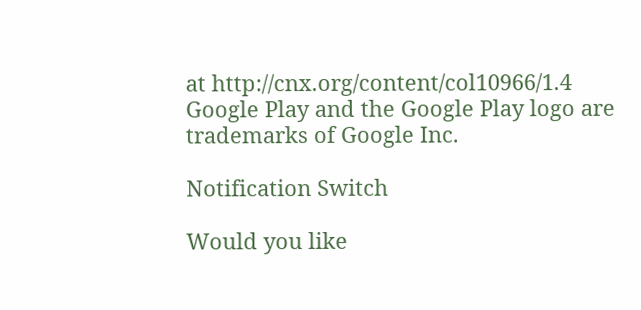at http://cnx.org/content/col10966/1.4
Google Play and the Google Play logo are trademarks of Google Inc.

Notification Switch

Would you like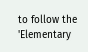to follow the 'Elementary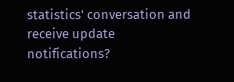statistics' conversation and receive update notifications?